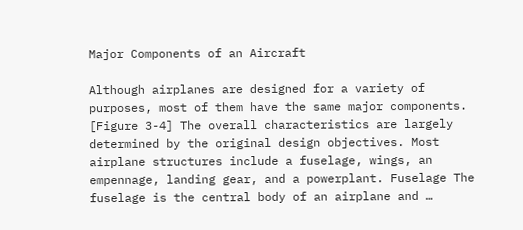Major Components of an Aircraft

Although airplanes are designed for a variety of purposes, most of them have the same major components. [Figure 3-4] The overall characteristics are largely determined by the original design objectives. Most airplane structures include a fuselage, wings, an empennage, landing gear, and a powerplant. Fuselage The fuselage is the central body of an airplane and …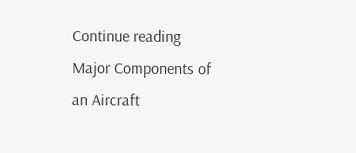Continue reading Major Components of an Aircraft